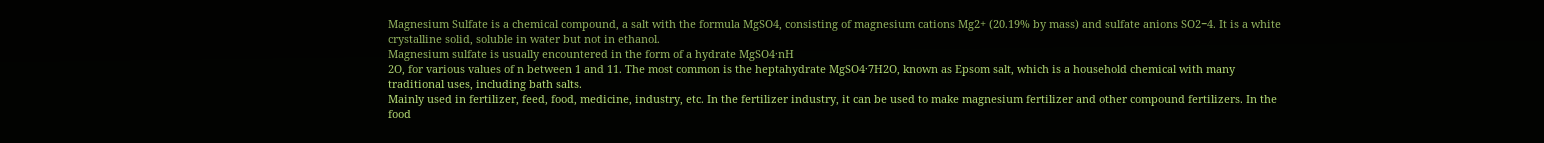Magnesium Sulfate is a chemical compound, a salt with the formula MgSO4, consisting of magnesium cations Mg2+ (20.19% by mass) and sulfate anions SO2−4. It is a white crystalline solid, soluble in water but not in ethanol.
Magnesium sulfate is usually encountered in the form of a hydrate MgSO4·nH
2O, for various values of n between 1 and 11. The most common is the heptahydrate MgSO4·7H2O, known as Epsom salt, which is a household chemical with many traditional uses, including bath salts.
Mainly used in fertilizer, feed, food, medicine, industry, etc. In the fertilizer industry, it can be used to make magnesium fertilizer and other compound fertilizers. In the food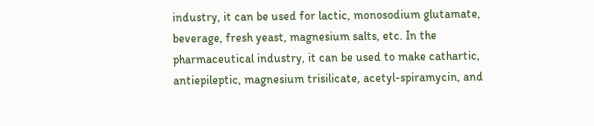industry, it can be used for lactic, monosodium glutamate, beverage, fresh yeast, magnesium salts, etc. In the pharmaceutical industry, it can be used to make cathartic, antiepileptic, magnesium trisilicate, acetyl-spiramycin, and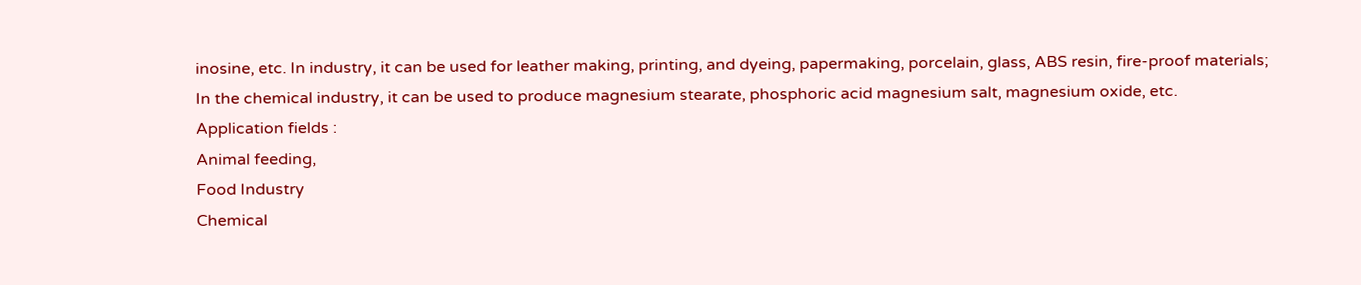inosine, etc. In industry, it can be used for leather making, printing, and dyeing, papermaking, porcelain, glass, ABS resin, fire-proof materials; In the chemical industry, it can be used to produce magnesium stearate, phosphoric acid magnesium salt, magnesium oxide, etc.
Application fields :
Animal feeding,
Food Industry
Chemical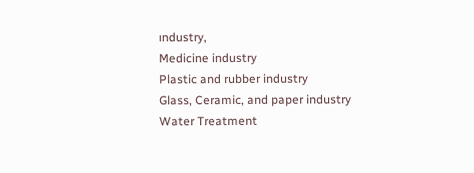ındustry,
Medicine industry
Plastic and rubber industry
Glass, Ceramic, and paper industry
Water Treatment